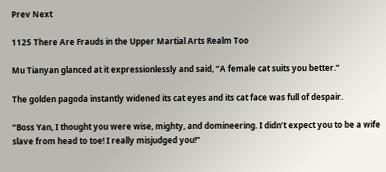Prev Next

1125 There Are Frauds in the Upper Martial Arts Realm Too

Mu Tianyan glanced at it expressionlessly and said, “A female cat suits you better.”

The golden pagoda instantly widened its cat eyes and its cat face was full of despair.

“Boss Yan, I thought you were wise, mighty, and domineering. I didn’t expect you to be a wife slave from head to toe! I really misjudged you!”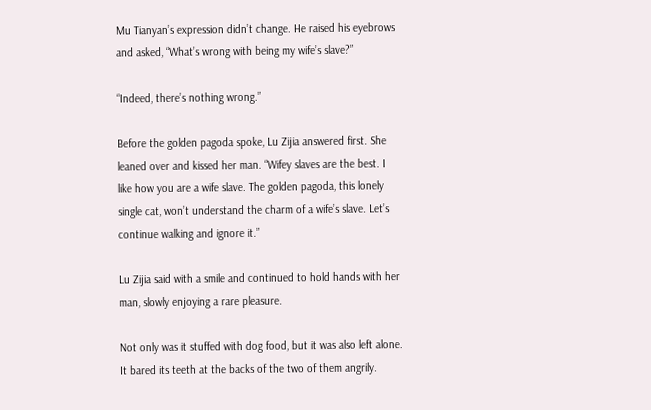Mu Tianyan’s expression didn’t change. He raised his eyebrows and asked, “What’s wrong with being my wife’s slave?”

“Indeed, there’s nothing wrong.”

Before the golden pagoda spoke, Lu Zijia answered first. She leaned over and kissed her man. “Wifey slaves are the best. I like how you are a wife slave. The golden pagoda, this lonely single cat, won’t understand the charm of a wife’s slave. Let’s continue walking and ignore it.”

Lu Zijia said with a smile and continued to hold hands with her man, slowly enjoying a rare pleasure.

Not only was it stuffed with dog food, but it was also left alone. It bared its teeth at the backs of the two of them angrily.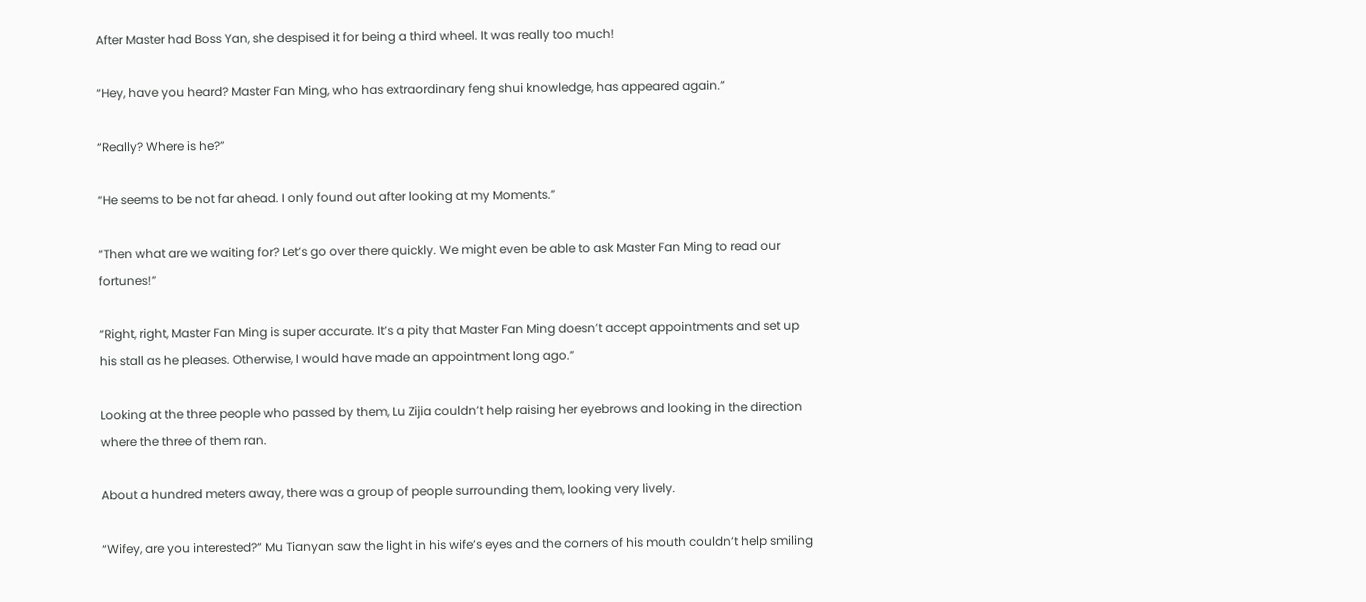After Master had Boss Yan, she despised it for being a third wheel. It was really too much!

“Hey, have you heard? Master Fan Ming, who has extraordinary feng shui knowledge, has appeared again.”

“Really? Where is he?”

“He seems to be not far ahead. I only found out after looking at my Moments.”

“Then what are we waiting for? Let’s go over there quickly. We might even be able to ask Master Fan Ming to read our fortunes!”

“Right, right, Master Fan Ming is super accurate. It’s a pity that Master Fan Ming doesn’t accept appointments and set up his stall as he pleases. Otherwise, I would have made an appointment long ago.”

Looking at the three people who passed by them, Lu Zijia couldn’t help raising her eyebrows and looking in the direction where the three of them ran.

About a hundred meters away, there was a group of people surrounding them, looking very lively.

“Wifey, are you interested?” Mu Tianyan saw the light in his wife’s eyes and the corners of his mouth couldn’t help smiling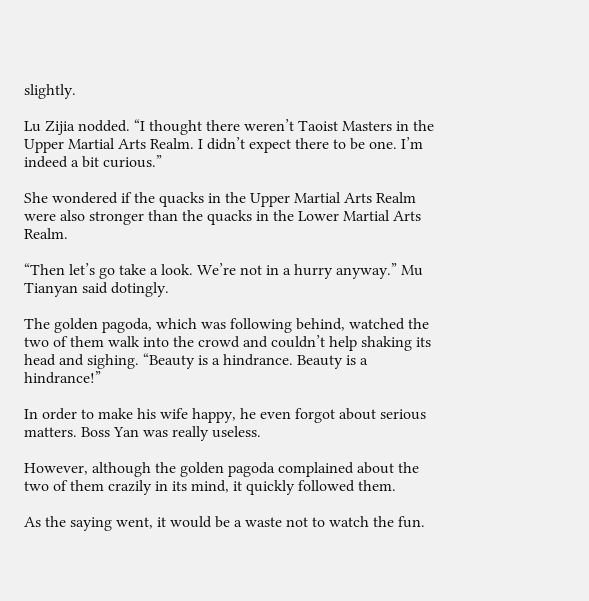slightly.

Lu Zijia nodded. “I thought there weren’t Taoist Masters in the Upper Martial Arts Realm. I didn’t expect there to be one. I’m indeed a bit curious.”

She wondered if the quacks in the Upper Martial Arts Realm were also stronger than the quacks in the Lower Martial Arts Realm.

“Then let’s go take a look. We’re not in a hurry anyway.” Mu Tianyan said dotingly.

The golden pagoda, which was following behind, watched the two of them walk into the crowd and couldn’t help shaking its head and sighing. “Beauty is a hindrance. Beauty is a hindrance!”

In order to make his wife happy, he even forgot about serious matters. Boss Yan was really useless.

However, although the golden pagoda complained about the two of them crazily in its mind, it quickly followed them.

As the saying went, it would be a waste not to watch the fun.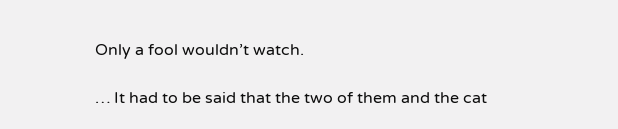Only a fool wouldn’t watch.

… It had to be said that the two of them and the cat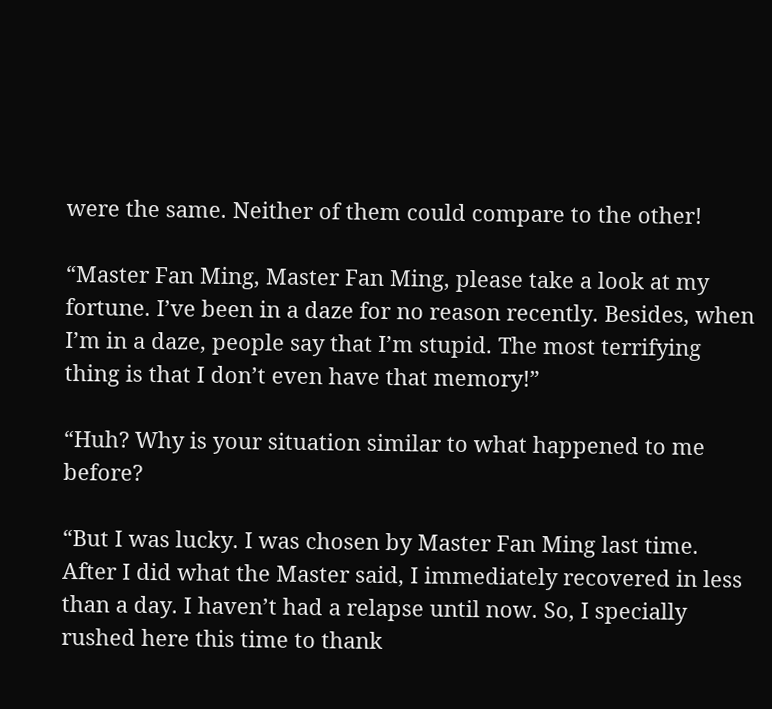were the same. Neither of them could compare to the other!

“Master Fan Ming, Master Fan Ming, please take a look at my fortune. I’ve been in a daze for no reason recently. Besides, when I’m in a daze, people say that I’m stupid. The most terrifying thing is that I don’t even have that memory!”

“Huh? Why is your situation similar to what happened to me before?

“But I was lucky. I was chosen by Master Fan Ming last time. After I did what the Master said, I immediately recovered in less than a day. I haven’t had a relapse until now. So, I specially rushed here this time to thank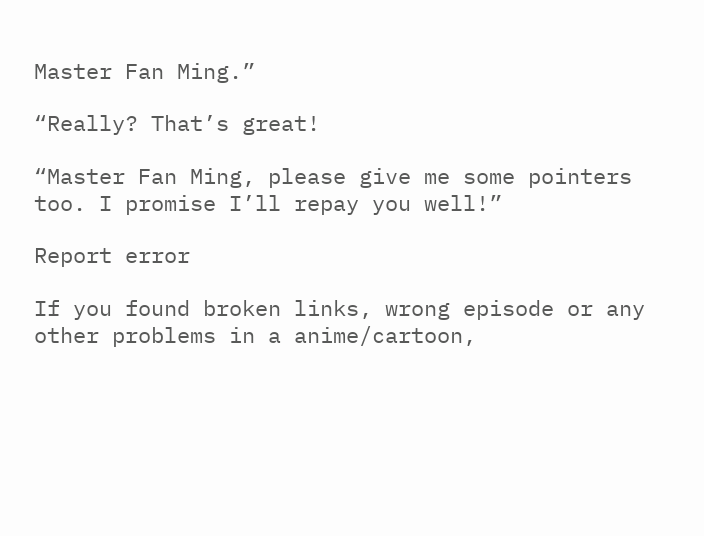Master Fan Ming.”

“Really? That’s great!

“Master Fan Ming, please give me some pointers too. I promise I’ll repay you well!”

Report error

If you found broken links, wrong episode or any other problems in a anime/cartoon,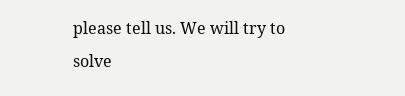please tell us. We will try to solve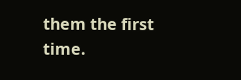them the first time.